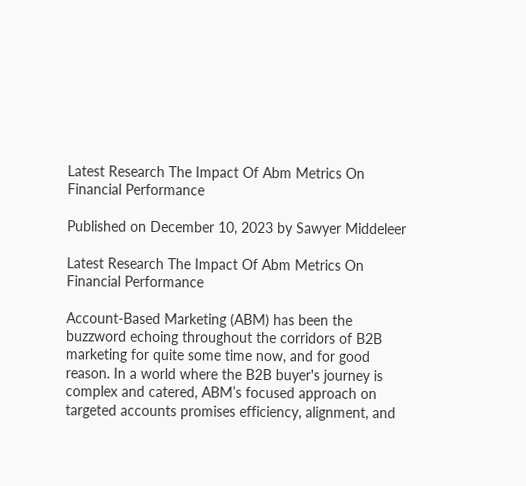Latest Research The Impact Of Abm Metrics On Financial Performance

Published on December 10, 2023 by Sawyer Middeleer

Latest Research The Impact Of Abm Metrics On Financial Performance

Account-Based Marketing (ABM) has been the buzzword echoing throughout the corridors of B2B marketing for quite some time now, and for good reason. In a world where the B2B buyer's journey is complex and catered, ABM’s focused approach on targeted accounts promises efficiency, alignment, and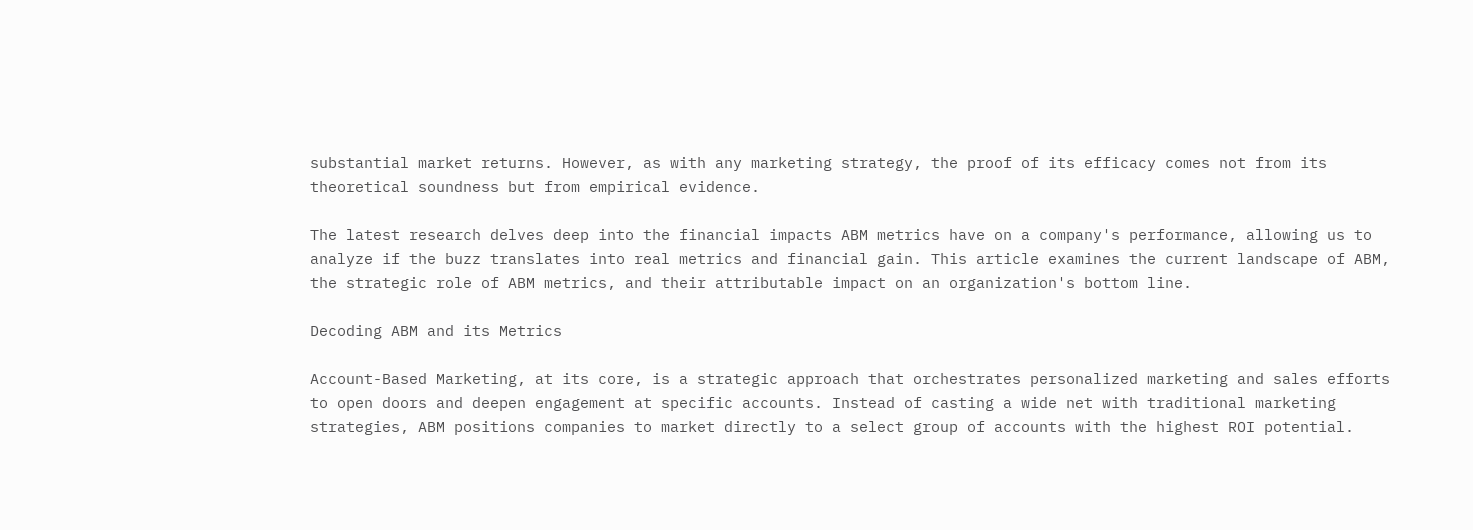substantial market returns. However, as with any marketing strategy, the proof of its efficacy comes not from its theoretical soundness but from empirical evidence.

The latest research delves deep into the financial impacts ABM metrics have on a company's performance, allowing us to analyze if the buzz translates into real metrics and financial gain. This article examines the current landscape of ABM, the strategic role of ABM metrics, and their attributable impact on an organization's bottom line.

Decoding ABM and its Metrics

Account-Based Marketing, at its core, is a strategic approach that orchestrates personalized marketing and sales efforts to open doors and deepen engagement at specific accounts. Instead of casting a wide net with traditional marketing strategies, ABM positions companies to market directly to a select group of accounts with the highest ROI potential.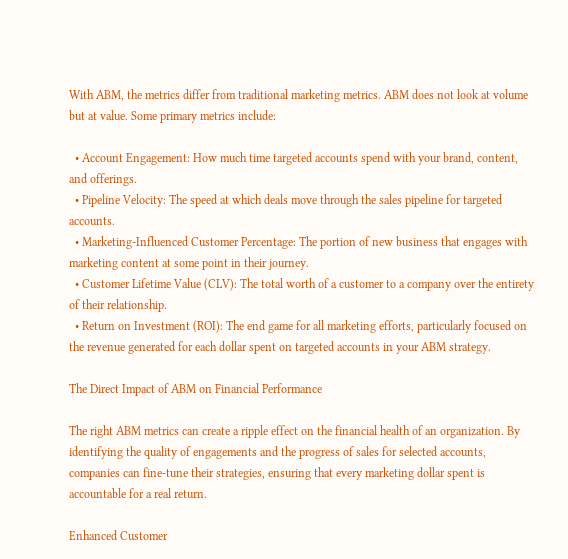With ABM, the metrics differ from traditional marketing metrics. ABM does not look at volume but at value. Some primary metrics include:

  • Account Engagement: How much time targeted accounts spend with your brand, content, and offerings.
  • Pipeline Velocity: The speed at which deals move through the sales pipeline for targeted accounts.
  • Marketing-Influenced Customer Percentage: The portion of new business that engages with marketing content at some point in their journey.
  • Customer Lifetime Value (CLV): The total worth of a customer to a company over the entirety of their relationship.
  • Return on Investment (ROI): The end game for all marketing efforts, particularly focused on the revenue generated for each dollar spent on targeted accounts in your ABM strategy.

The Direct Impact of ABM on Financial Performance

The right ABM metrics can create a ripple effect on the financial health of an organization. By identifying the quality of engagements and the progress of sales for selected accounts, companies can fine-tune their strategies, ensuring that every marketing dollar spent is accountable for a real return.

Enhanced Customer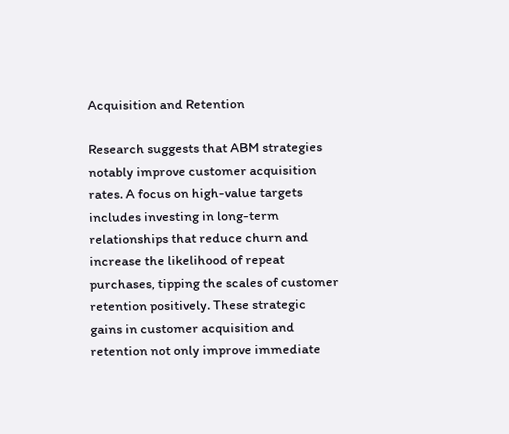Acquisition and Retention

Research suggests that ABM strategies notably improve customer acquisition rates. A focus on high-value targets includes investing in long-term relationships that reduce churn and increase the likelihood of repeat purchases, tipping the scales of customer retention positively. These strategic gains in customer acquisition and retention not only improve immediate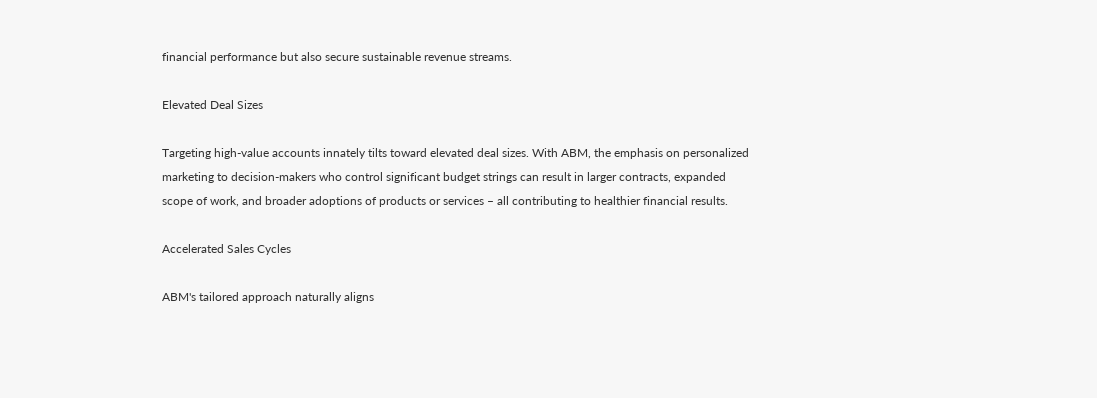financial performance but also secure sustainable revenue streams.

Elevated Deal Sizes

Targeting high-value accounts innately tilts toward elevated deal sizes. With ABM, the emphasis on personalized marketing to decision-makers who control significant budget strings can result in larger contracts, expanded scope of work, and broader adoptions of products or services – all contributing to healthier financial results.

Accelerated Sales Cycles

ABM's tailored approach naturally aligns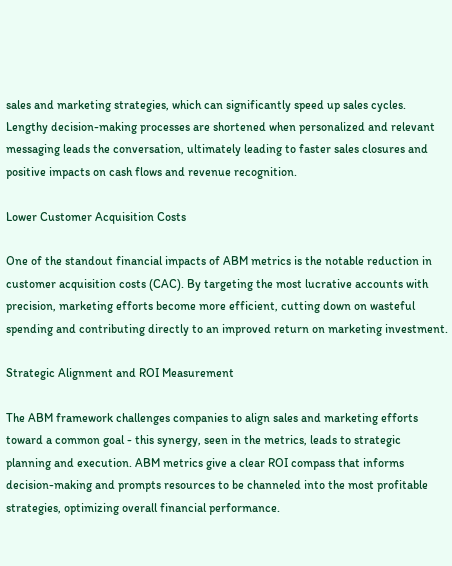sales and marketing strategies, which can significantly speed up sales cycles. Lengthy decision-making processes are shortened when personalized and relevant messaging leads the conversation, ultimately leading to faster sales closures and positive impacts on cash flows and revenue recognition.

Lower Customer Acquisition Costs

One of the standout financial impacts of ABM metrics is the notable reduction in customer acquisition costs (CAC). By targeting the most lucrative accounts with precision, marketing efforts become more efficient, cutting down on wasteful spending and contributing directly to an improved return on marketing investment.

Strategic Alignment and ROI Measurement

The ABM framework challenges companies to align sales and marketing efforts toward a common goal - this synergy, seen in the metrics, leads to strategic planning and execution. ABM metrics give a clear ROI compass that informs decision-making and prompts resources to be channeled into the most profitable strategies, optimizing overall financial performance.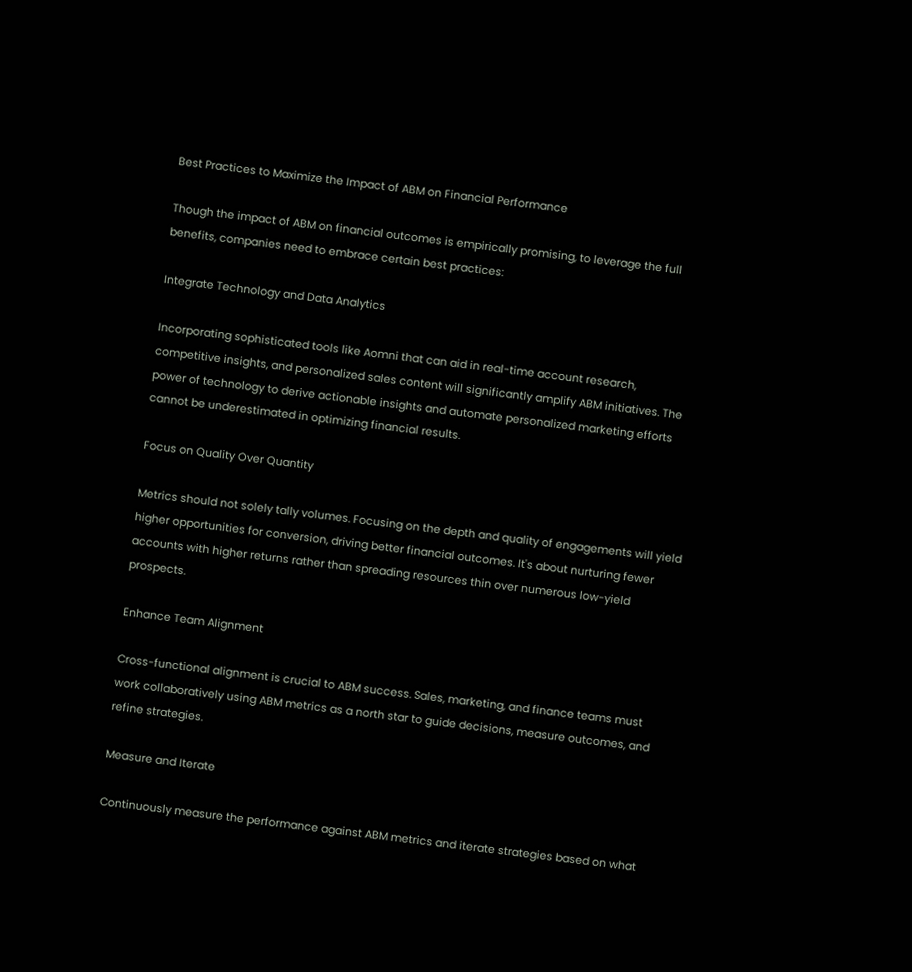Best Practices to Maximize the Impact of ABM on Financial Performance

Though the impact of ABM on financial outcomes is empirically promising, to leverage the full benefits, companies need to embrace certain best practices:

Integrate Technology and Data Analytics

Incorporating sophisticated tools like Aomni that can aid in real-time account research, competitive insights, and personalized sales content will significantly amplify ABM initiatives. The power of technology to derive actionable insights and automate personalized marketing efforts cannot be underestimated in optimizing financial results.

Focus on Quality Over Quantity

Metrics should not solely tally volumes. Focusing on the depth and quality of engagements will yield higher opportunities for conversion, driving better financial outcomes. It's about nurturing fewer accounts with higher returns rather than spreading resources thin over numerous low-yield prospects.

Enhance Team Alignment

Cross-functional alignment is crucial to ABM success. Sales, marketing, and finance teams must work collaboratively using ABM metrics as a north star to guide decisions, measure outcomes, and refine strategies.

Measure and Iterate

Continuously measure the performance against ABM metrics and iterate strategies based on what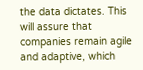the data dictates. This will assure that companies remain agile and adaptive, which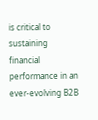is critical to sustaining financial performance in an ever-evolving B2B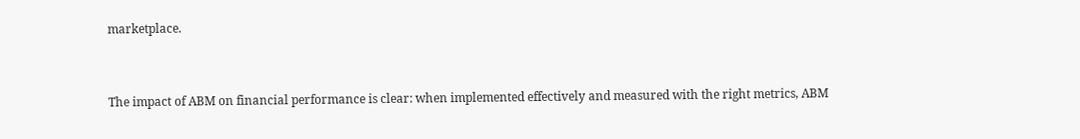marketplace.


The impact of ABM on financial performance is clear: when implemented effectively and measured with the right metrics, ABM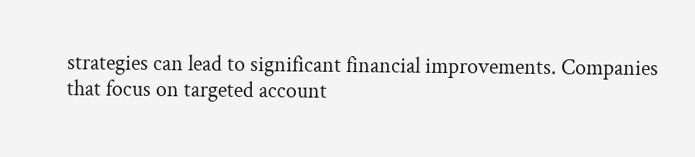strategies can lead to significant financial improvements. Companies that focus on targeted account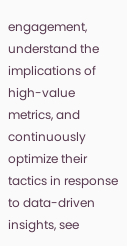engagement, understand the implications of high-value metrics, and continuously optimize their tactics in response to data-driven insights, see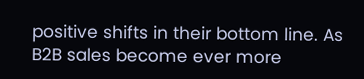positive shifts in their bottom line. As B2B sales become ever more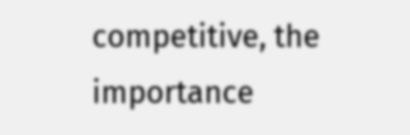competitive, the importance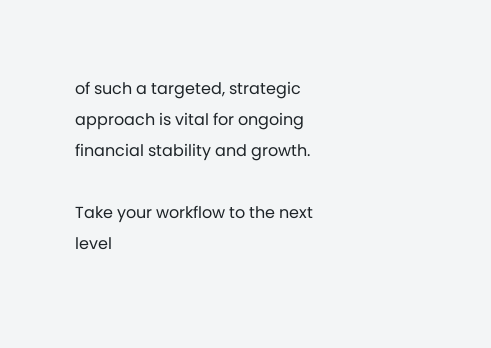of such a targeted, strategic approach is vital for ongoing financial stability and growth.

Take your workflow to the next level